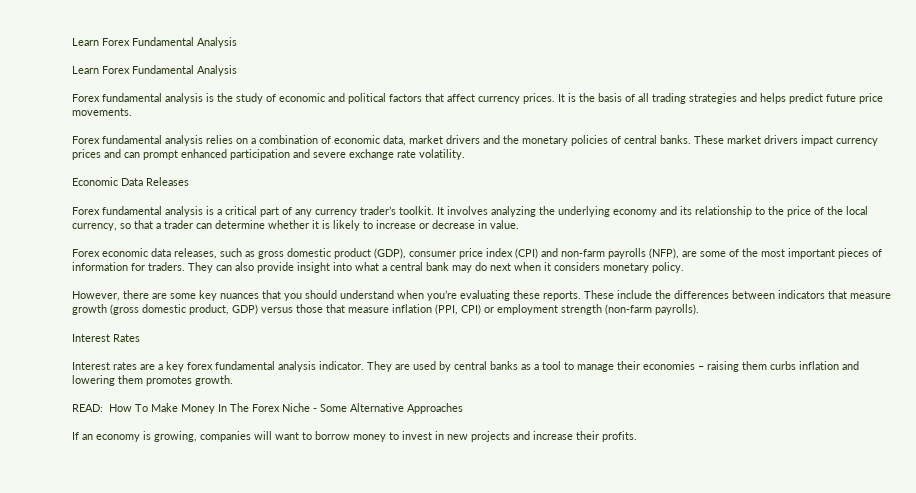Learn Forex Fundamental Analysis

Learn Forex Fundamental Analysis

Forex fundamental analysis is the study of economic and political factors that affect currency prices. It is the basis of all trading strategies and helps predict future price movements.

Forex fundamental analysis relies on a combination of economic data, market drivers and the monetary policies of central banks. These market drivers impact currency prices and can prompt enhanced participation and severe exchange rate volatility.

Economic Data Releases

Forex fundamental analysis is a critical part of any currency trader’s toolkit. It involves analyzing the underlying economy and its relationship to the price of the local currency, so that a trader can determine whether it is likely to increase or decrease in value.

Forex economic data releases, such as gross domestic product (GDP), consumer price index (CPI) and non-farm payrolls (NFP), are some of the most important pieces of information for traders. They can also provide insight into what a central bank may do next when it considers monetary policy.

However, there are some key nuances that you should understand when you’re evaluating these reports. These include the differences between indicators that measure growth (gross domestic product, GDP) versus those that measure inflation (PPI, CPI) or employment strength (non-farm payrolls).

Interest Rates

Interest rates are a key forex fundamental analysis indicator. They are used by central banks as a tool to manage their economies – raising them curbs inflation and lowering them promotes growth.

READ:  How To Make Money In The Forex Niche - Some Alternative Approaches

If an economy is growing, companies will want to borrow money to invest in new projects and increase their profits.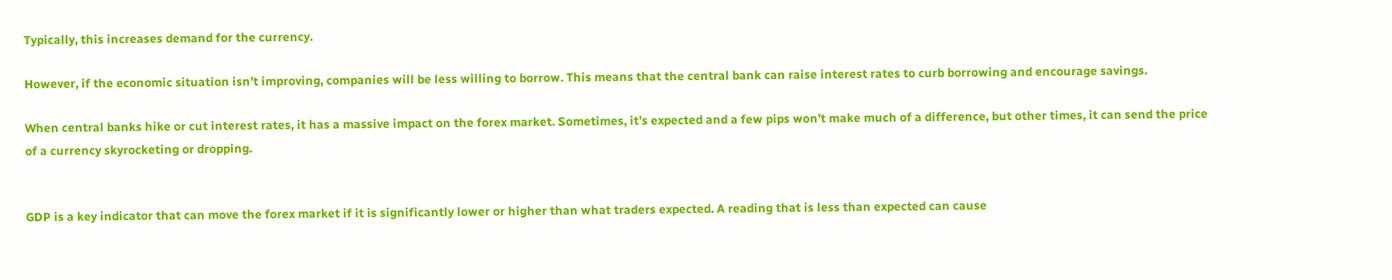Typically, this increases demand for the currency.

However, if the economic situation isn’t improving, companies will be less willing to borrow. This means that the central bank can raise interest rates to curb borrowing and encourage savings.

When central banks hike or cut interest rates, it has a massive impact on the forex market. Sometimes, it’s expected and a few pips won’t make much of a difference, but other times, it can send the price of a currency skyrocketing or dropping.


GDP is a key indicator that can move the forex market if it is significantly lower or higher than what traders expected. A reading that is less than expected can cause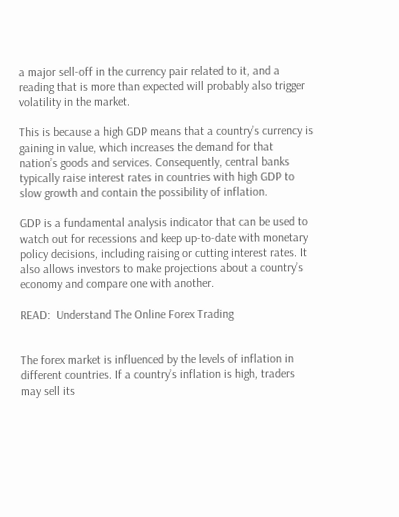a major sell-off in the currency pair related to it, and a reading that is more than expected will probably also trigger volatility in the market.

This is because a high GDP means that a country’s currency is gaining in value, which increases the demand for that nation’s goods and services. Consequently, central banks typically raise interest rates in countries with high GDP to slow growth and contain the possibility of inflation.

GDP is a fundamental analysis indicator that can be used to watch out for recessions and keep up-to-date with monetary policy decisions, including raising or cutting interest rates. It also allows investors to make projections about a country’s economy and compare one with another.

READ:  Understand The Online Forex Trading


The forex market is influenced by the levels of inflation in different countries. If a country’s inflation is high, traders may sell its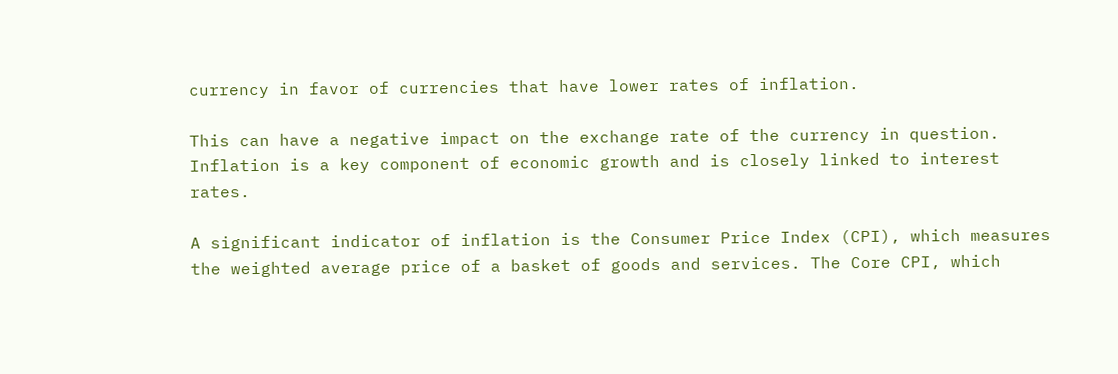currency in favor of currencies that have lower rates of inflation.

This can have a negative impact on the exchange rate of the currency in question. Inflation is a key component of economic growth and is closely linked to interest rates.

A significant indicator of inflation is the Consumer Price Index (CPI), which measures the weighted average price of a basket of goods and services. The Core CPI, which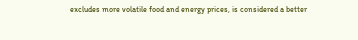excludes more volatile food and energy prices, is considered a better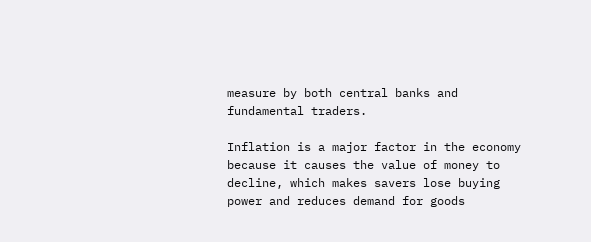measure by both central banks and fundamental traders.

Inflation is a major factor in the economy because it causes the value of money to decline, which makes savers lose buying power and reduces demand for goods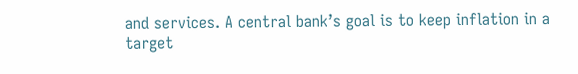and services. A central bank’s goal is to keep inflation in a target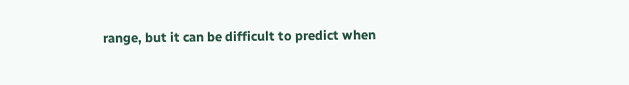range, but it can be difficult to predict when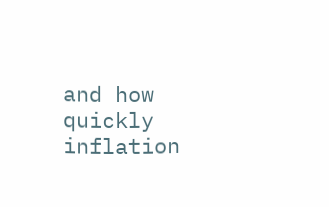and how quickly inflation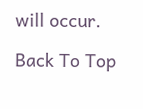will occur.

Back To Top